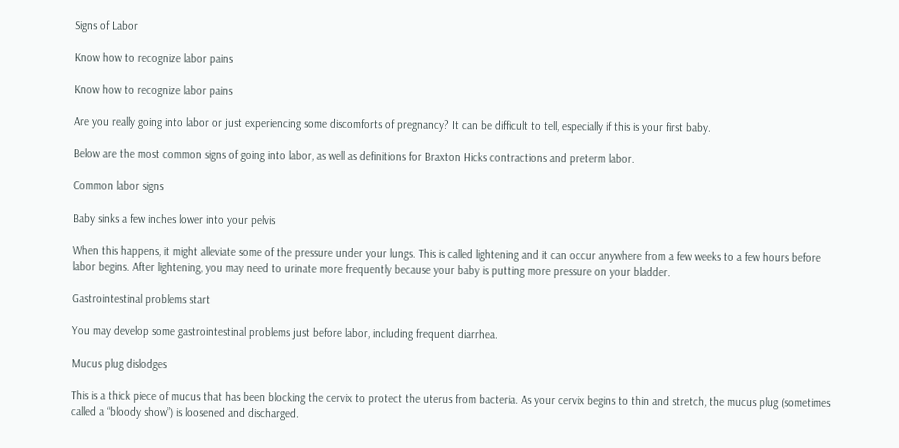Signs of Labor

Know how to recognize labor pains

Know how to recognize labor pains

Are you really going into labor or just experiencing some discomforts of pregnancy? It can be difficult to tell, especially if this is your first baby.

Below are the most common signs of going into labor, as well as definitions for Braxton Hicks contractions and preterm labor.

Common labor signs

Baby sinks a few inches lower into your pelvis

When this happens, it might alleviate some of the pressure under your lungs. This is called lightening and it can occur anywhere from a few weeks to a few hours before labor begins. After lightening, you may need to urinate more frequently because your baby is putting more pressure on your bladder.

Gastrointestinal problems start

You may develop some gastrointestinal problems just before labor, including frequent diarrhea.

Mucus plug dislodges

This is a thick piece of mucus that has been blocking the cervix to protect the uterus from bacteria. As your cervix begins to thin and stretch, the mucus plug (sometimes called a “bloody show”) is loosened and discharged.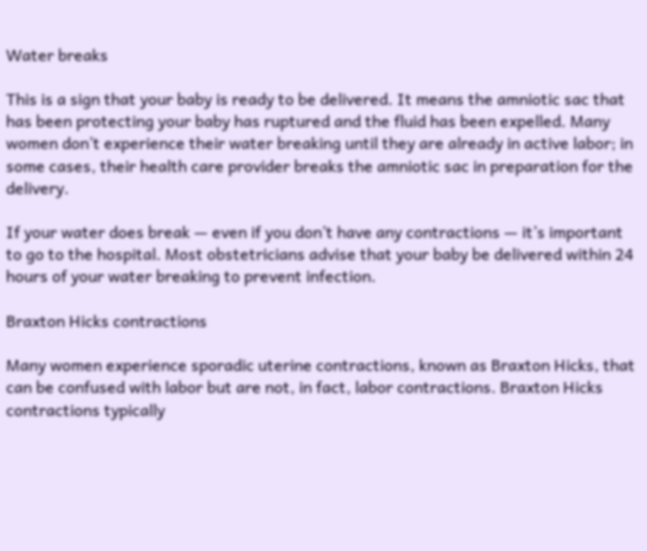Water breaks

This is a sign that your baby is ready to be delivered. It means the amniotic sac that has been protecting your baby has ruptured and the fluid has been expelled. Many women don’t experience their water breaking until they are already in active labor; in some cases, their health care provider breaks the amniotic sac in preparation for the delivery.

If your water does break — even if you don’t have any contractions — it’s important to go to the hospital. Most obstetricians advise that your baby be delivered within 24 hours of your water breaking to prevent infection.

Braxton Hicks contractions

Many women experience sporadic uterine contractions, known as Braxton Hicks, that can be confused with labor but are not, in fact, labor contractions. Braxton Hicks contractions typically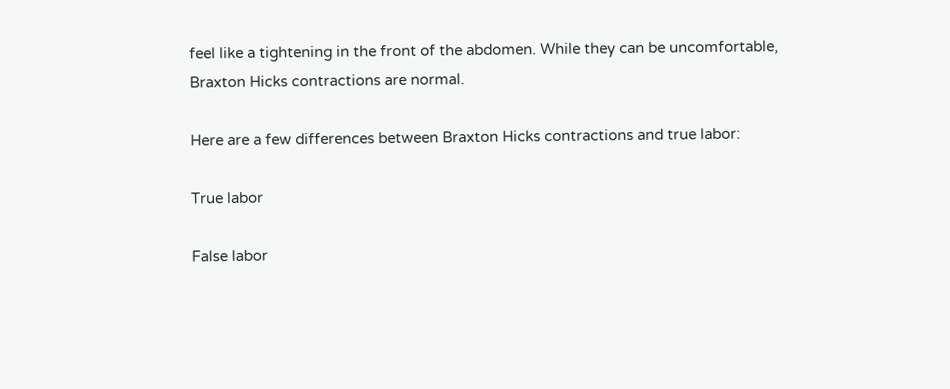feel like a tightening in the front of the abdomen. While they can be uncomfortable, Braxton Hicks contractions are normal.

Here are a few differences between Braxton Hicks contractions and true labor:

True labor

False labor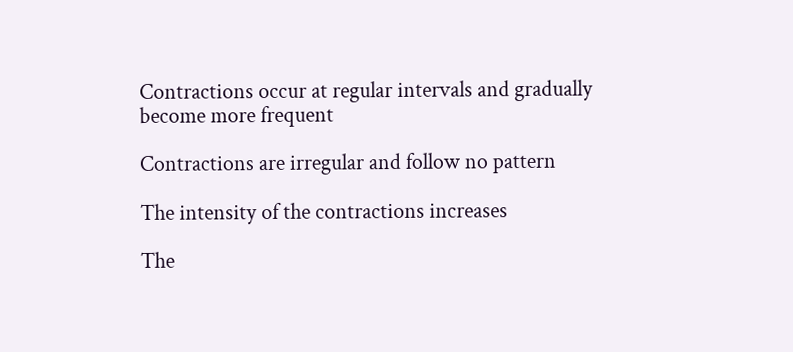Contractions occur at regular intervals and gradually become more frequent

Contractions are irregular and follow no pattern

The intensity of the contractions increases

The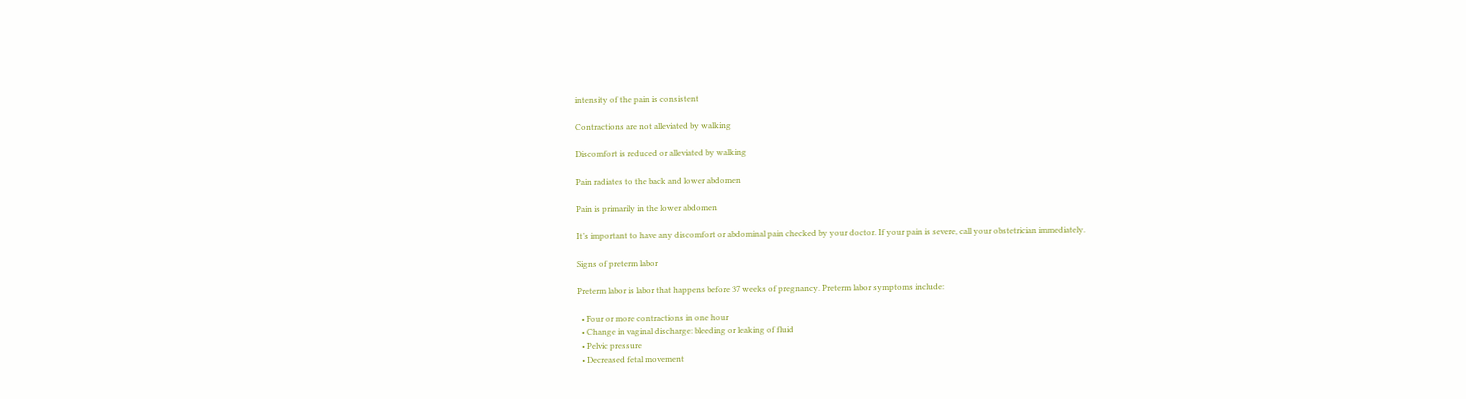intensity of the pain is consistent

Contractions are not alleviated by walking

Discomfort is reduced or alleviated by walking

Pain radiates to the back and lower abdomen

Pain is primarily in the lower abdomen

It’s important to have any discomfort or abdominal pain checked by your doctor. If your pain is severe, call your obstetrician immediately.

Signs of preterm labor

Preterm labor is labor that happens before 37 weeks of pregnancy. Preterm labor symptoms include:

  • Four or more contractions in one hour
  • Change in vaginal discharge: bleeding or leaking of fluid
  • Pelvic pressure
  • Decreased fetal movement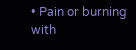• Pain or burning with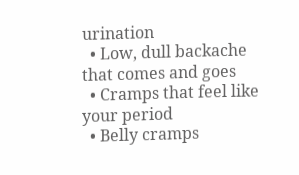urination
  • Low, dull backache that comes and goes
  • Cramps that feel like your period
  • Belly cramps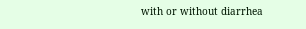with or without diarrhea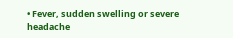• Fever, sudden swelling or severe headache